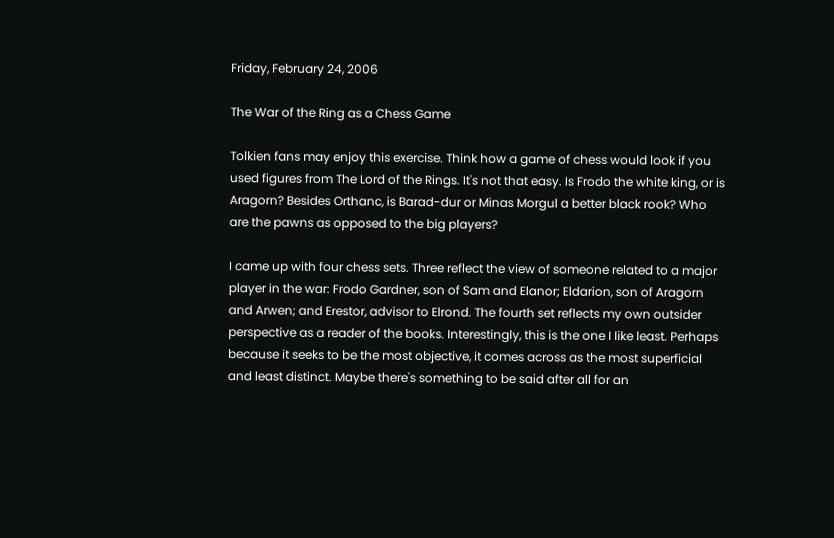Friday, February 24, 2006

The War of the Ring as a Chess Game

Tolkien fans may enjoy this exercise. Think how a game of chess would look if you used figures from The Lord of the Rings. It's not that easy. Is Frodo the white king, or is Aragorn? Besides Orthanc, is Barad-dur or Minas Morgul a better black rook? Who are the pawns as opposed to the big players?

I came up with four chess sets. Three reflect the view of someone related to a major player in the war: Frodo Gardner, son of Sam and Elanor; Eldarion, son of Aragorn and Arwen; and Erestor, advisor to Elrond. The fourth set reflects my own outsider perspective as a reader of the books. Interestingly, this is the one I like least. Perhaps because it seeks to be the most objective, it comes across as the most superficial and least distinct. Maybe there's something to be said after all for an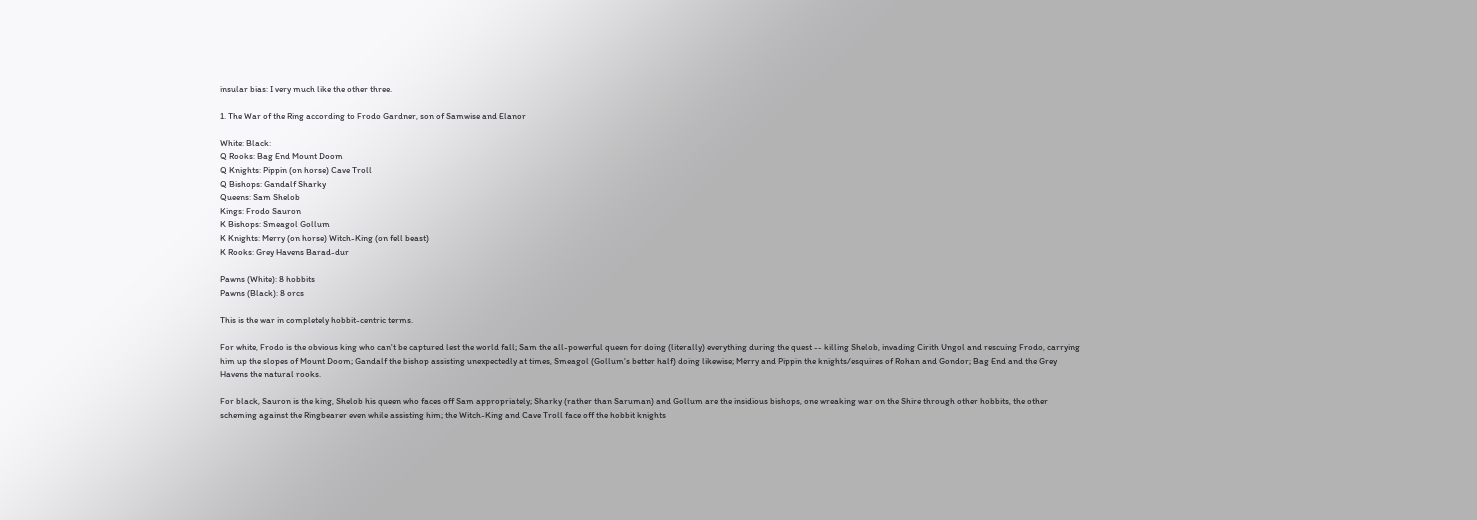insular bias: I very much like the other three.

1. The War of the Ring according to Frodo Gardner, son of Samwise and Elanor

White: Black:
Q Rooks: Bag End Mount Doom
Q Knights: Pippin (on horse) Cave Troll
Q Bishops: Gandalf Sharky
Queens: Sam Shelob
Kings: Frodo Sauron
K Bishops: Smeagol Gollum
K Knights: Merry (on horse) Witch-King (on fell beast)
K Rooks: Grey Havens Barad-dur

Pawns (White): 8 hobbits
Pawns (Black): 8 orcs

This is the war in completely hobbit-centric terms.

For white, Frodo is the obvious king who can't be captured lest the world fall; Sam the all-powerful queen for doing (literally) everything during the quest -- killing Shelob, invading Cirith Ungol and rescuing Frodo, carrying him up the slopes of Mount Doom; Gandalf the bishop assisting unexpectedly at times, Smeagol (Gollum's better half) doing likewise; Merry and Pippin the knights/esquires of Rohan and Gondor; Bag End and the Grey Havens the natural rooks.

For black, Sauron is the king, Shelob his queen who faces off Sam appropriately; Sharky (rather than Saruman) and Gollum are the insidious bishops, one wreaking war on the Shire through other hobbits, the other scheming against the Ringbearer even while assisting him; the Witch-King and Cave Troll face off the hobbit knights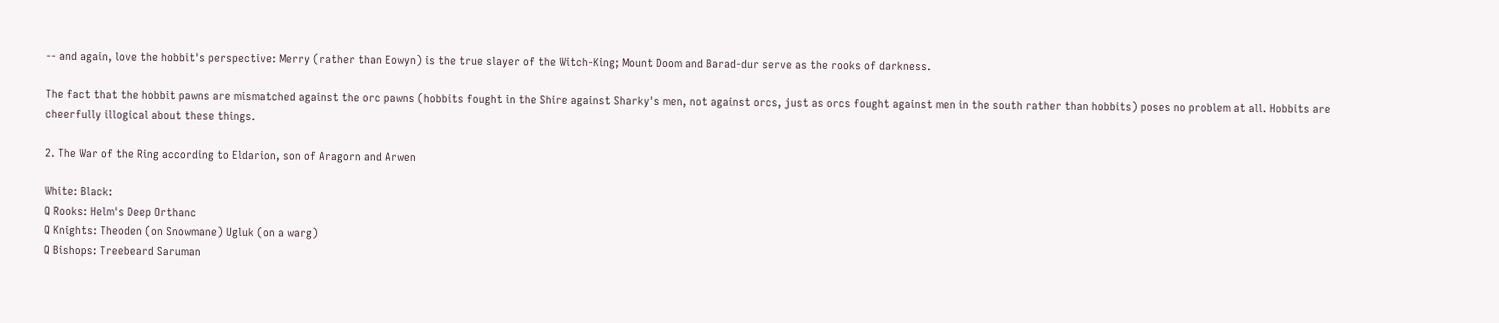-- and again, love the hobbit's perspective: Merry (rather than Eowyn) is the true slayer of the Witch-King; Mount Doom and Barad-dur serve as the rooks of darkness.

The fact that the hobbit pawns are mismatched against the orc pawns (hobbits fought in the Shire against Sharky's men, not against orcs, just as orcs fought against men in the south rather than hobbits) poses no problem at all. Hobbits are cheerfully illogical about these things.

2. The War of the Ring according to Eldarion, son of Aragorn and Arwen

White: Black:
Q Rooks: Helm's Deep Orthanc
Q Knights: Theoden (on Snowmane) Ugluk (on a warg)
Q Bishops: Treebeard Saruman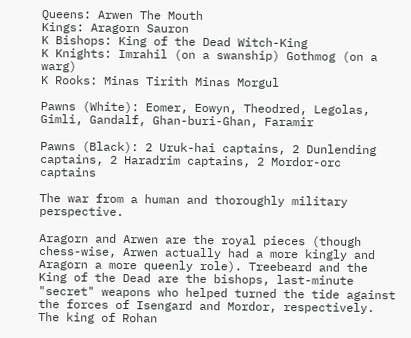Queens: Arwen The Mouth
Kings: Aragorn Sauron
K Bishops: King of the Dead Witch-King
K Knights: Imrahil (on a swanship) Gothmog (on a warg)
K Rooks: Minas Tirith Minas Morgul

Pawns (White): Eomer, Eowyn, Theodred, Legolas, Gimli, Gandalf, Ghan-buri-Ghan, Faramir

Pawns (Black): 2 Uruk-hai captains, 2 Dunlending captains, 2 Haradrim captains, 2 Mordor-orc captains

The war from a human and thoroughly military perspective.

Aragorn and Arwen are the royal pieces (though chess-wise, Arwen actually had a more kingly and Aragorn a more queenly role). Treebeard and the King of the Dead are the bishops, last-minute "secret" weapons who helped turned the tide against the forces of Isengard and Mordor, respectively. The king of Rohan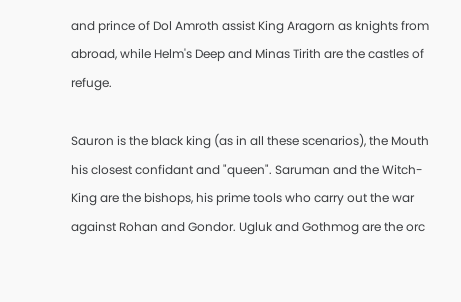and prince of Dol Amroth assist King Aragorn as knights from abroad, while Helm's Deep and Minas Tirith are the castles of refuge.

Sauron is the black king (as in all these scenarios), the Mouth his closest confidant and "queen". Saruman and the Witch-King are the bishops, his prime tools who carry out the war against Rohan and Gondor. Ugluk and Gothmog are the orc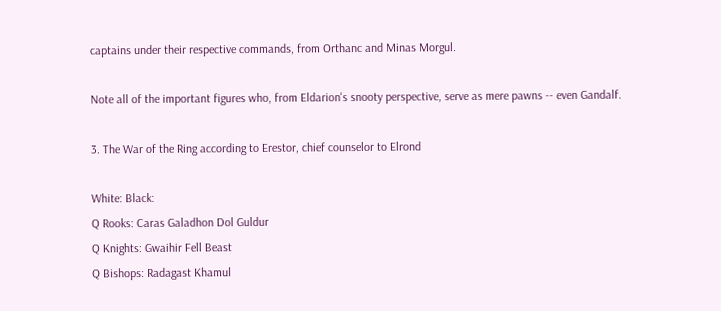captains under their respective commands, from Orthanc and Minas Morgul.

Note all of the important figures who, from Eldarion's snooty perspective, serve as mere pawns -- even Gandalf.

3. The War of the Ring according to Erestor, chief counselor to Elrond

White: Black:
Q Rooks: Caras Galadhon Dol Guldur
Q Knights: Gwaihir Fell Beast
Q Bishops: Radagast Khamul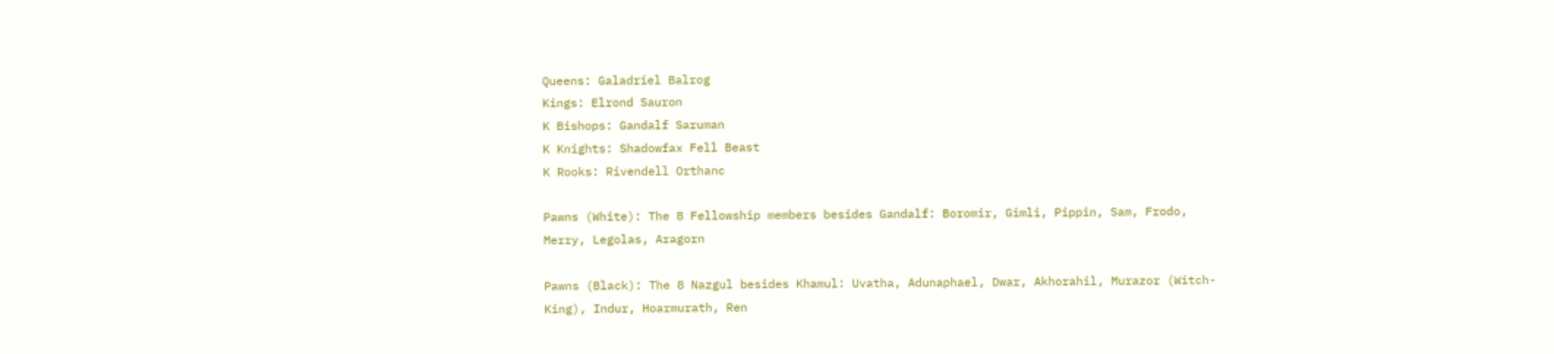Queens: Galadriel Balrog
Kings: Elrond Sauron
K Bishops: Gandalf Saruman
K Knights: Shadowfax Fell Beast
K Rooks: Rivendell Orthanc

Pawns (White): The 8 Fellowship members besides Gandalf: Boromir, Gimli, Pippin, Sam, Frodo, Merry, Legolas, Aragorn

Pawns (Black): The 8 Nazgul besides Khamul: Uvatha, Adunaphael, Dwar, Akhorahil, Murazor (Witch-King), Indur, Hoarmurath, Ren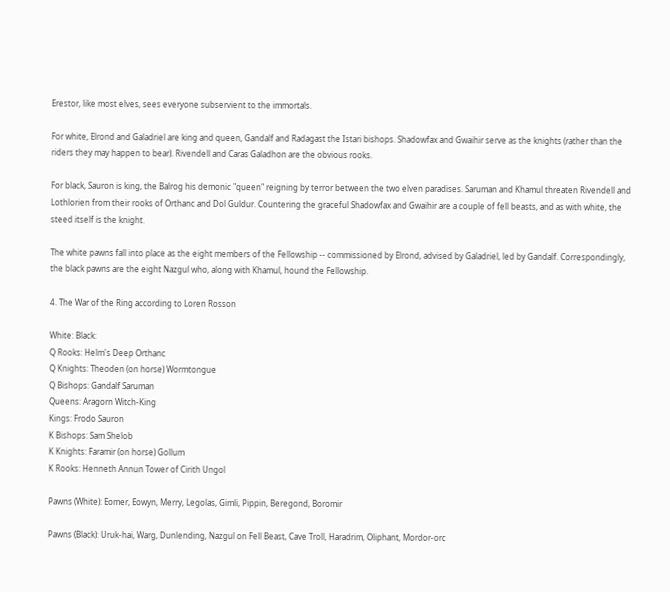Erestor, like most elves, sees everyone subservient to the immortals.

For white, Elrond and Galadriel are king and queen, Gandalf and Radagast the Istari bishops. Shadowfax and Gwaihir serve as the knights (rather than the riders they may happen to bear). Rivendell and Caras Galadhon are the obvious rooks.

For black, Sauron is king, the Balrog his demonic "queen" reigning by terror between the two elven paradises. Saruman and Khamul threaten Rivendell and Lothlorien from their rooks of Orthanc and Dol Guldur. Countering the graceful Shadowfax and Gwaihir are a couple of fell beasts, and as with white, the steed itself is the knight.

The white pawns fall into place as the eight members of the Fellowship -- commissioned by Elrond, advised by Galadriel, led by Gandalf. Correspondingly, the black pawns are the eight Nazgul who, along with Khamul, hound the Fellowship.

4. The War of the Ring according to Loren Rosson

White: Black:
Q Rooks: Helm's Deep Orthanc
Q Knights: Theoden (on horse) Wormtongue
Q Bishops: Gandalf Saruman
Queens: Aragorn Witch-King
Kings: Frodo Sauron
K Bishops: Sam Shelob
K Knights: Faramir (on horse) Gollum
K Rooks: Henneth Annun Tower of Cirith Ungol

Pawns (White): Eomer, Eowyn, Merry, Legolas, Gimli, Pippin, Beregond, Boromir

Pawns (Black): Uruk-hai, Warg, Dunlending, Nazgul on Fell Beast, Cave Troll, Haradrim, Oliphant, Mordor-orc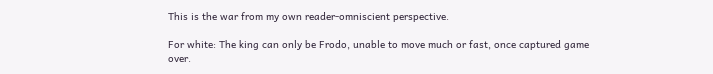This is the war from my own reader-omniscient perspective.

For white: The king can only be Frodo, unable to move much or fast, once captured game over.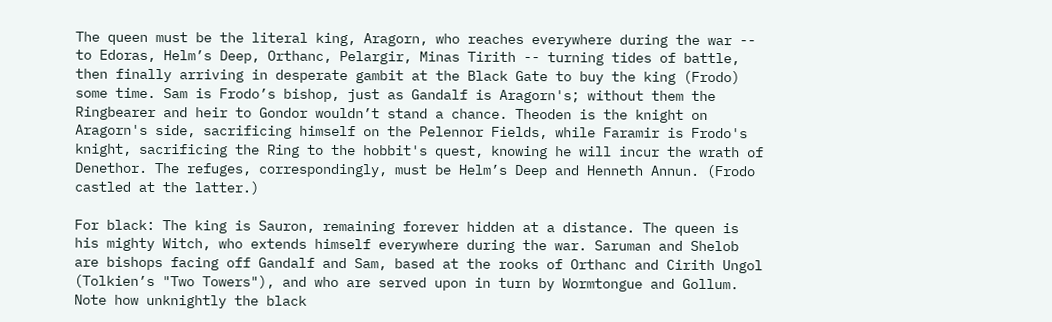The queen must be the literal king, Aragorn, who reaches everywhere during the war -- to Edoras, Helm’s Deep, Orthanc, Pelargir, Minas Tirith -- turning tides of battle, then finally arriving in desperate gambit at the Black Gate to buy the king (Frodo) some time. Sam is Frodo’s bishop, just as Gandalf is Aragorn's; without them the Ringbearer and heir to Gondor wouldn’t stand a chance. Theoden is the knight on Aragorn's side, sacrificing himself on the Pelennor Fields, while Faramir is Frodo's knight, sacrificing the Ring to the hobbit's quest, knowing he will incur the wrath of Denethor. The refuges, correspondingly, must be Helm’s Deep and Henneth Annun. (Frodo castled at the latter.)

For black: The king is Sauron, remaining forever hidden at a distance. The queen is his mighty Witch, who extends himself everywhere during the war. Saruman and Shelob are bishops facing off Gandalf and Sam, based at the rooks of Orthanc and Cirith Ungol (Tolkien’s "Two Towers"), and who are served upon in turn by Wormtongue and Gollum. Note how unknightly the black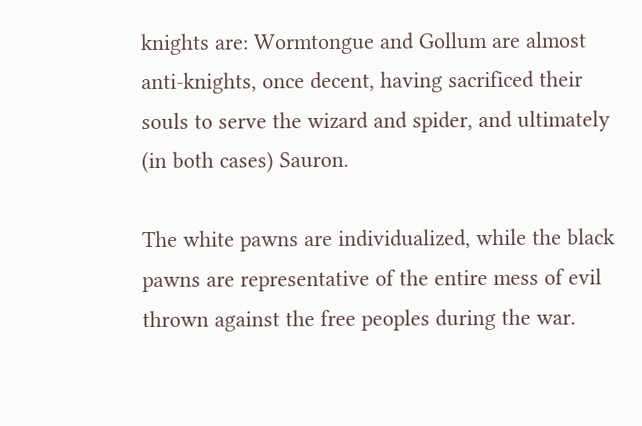knights are: Wormtongue and Gollum are almost anti-knights, once decent, having sacrificed their souls to serve the wizard and spider, and ultimately (in both cases) Sauron.

The white pawns are individualized, while the black pawns are representative of the entire mess of evil thrown against the free peoples during the war.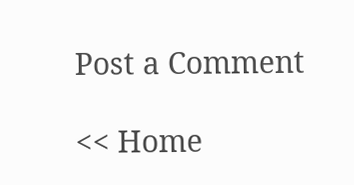Post a Comment

<< Home